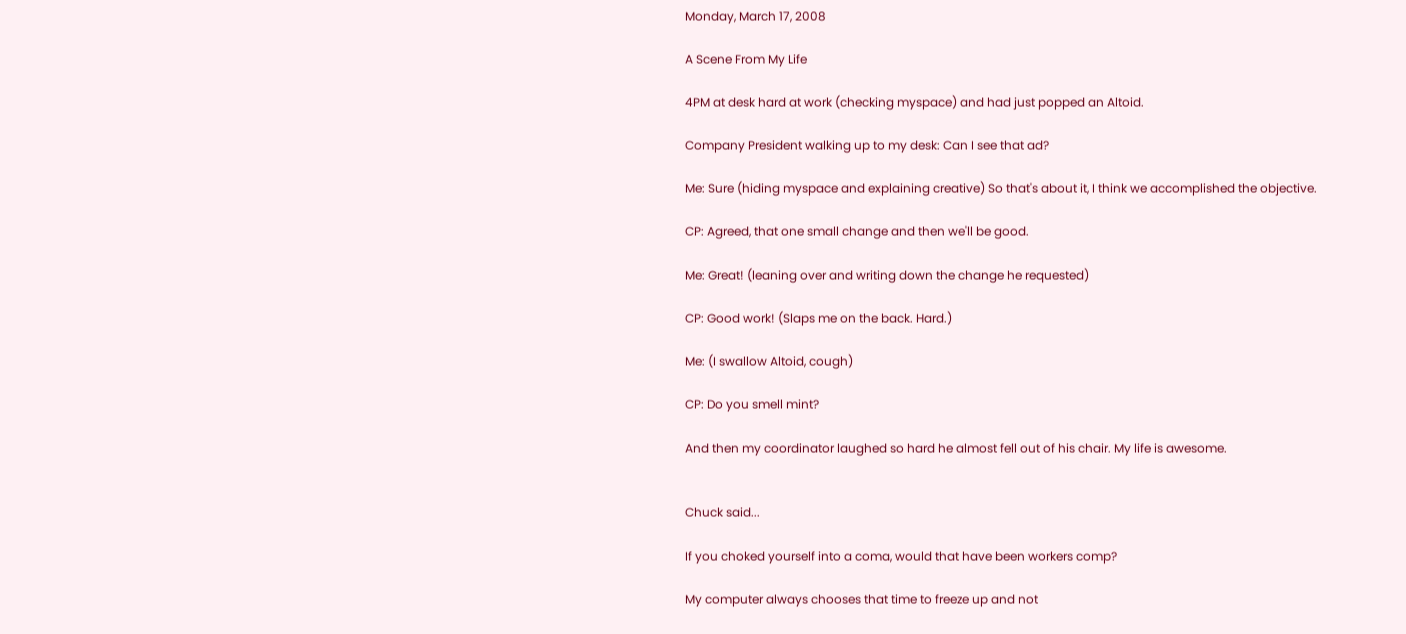Monday, March 17, 2008

A Scene From My Life

4PM at desk hard at work (checking myspace) and had just popped an Altoid.

Company President walking up to my desk: Can I see that ad?

Me: Sure (hiding myspace and explaining creative) So that's about it, I think we accomplished the objective.

CP: Agreed, that one small change and then we'll be good.

Me: Great! (leaning over and writing down the change he requested)

CP: Good work! (Slaps me on the back. Hard.)

Me: (I swallow Altoid, cough)

CP: Do you smell mint?

And then my coordinator laughed so hard he almost fell out of his chair. My life is awesome.


Chuck said...

If you choked yourself into a coma, would that have been workers comp?

My computer always chooses that time to freeze up and not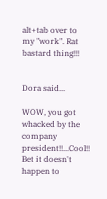alt+tab over to my "work". Rat bastard thing!!!


Dora said...

WOW, you got whacked by the company president!!...Cool!! Bet it doesn't happen to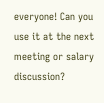everyone! Can you use it at the next meeting or salary discussion?